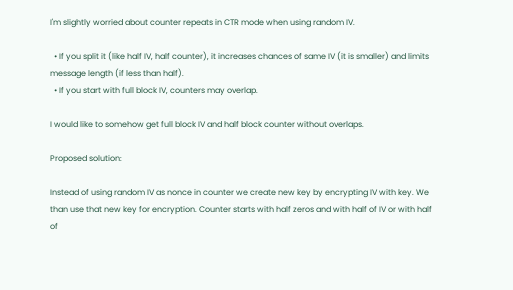I'm slightly worried about counter repeats in CTR mode when using random IV.

  • If you split it (like half IV, half counter), it increases chances of same IV (it is smaller) and limits message length (if less than half).
  • If you start with full block IV, counters may overlap.

I would like to somehow get full block IV and half block counter without overlaps.

Proposed solution:

Instead of using random IV as nonce in counter we create new key by encrypting IV with key. We than use that new key for encryption. Counter starts with half zeros and with half of IV or with half of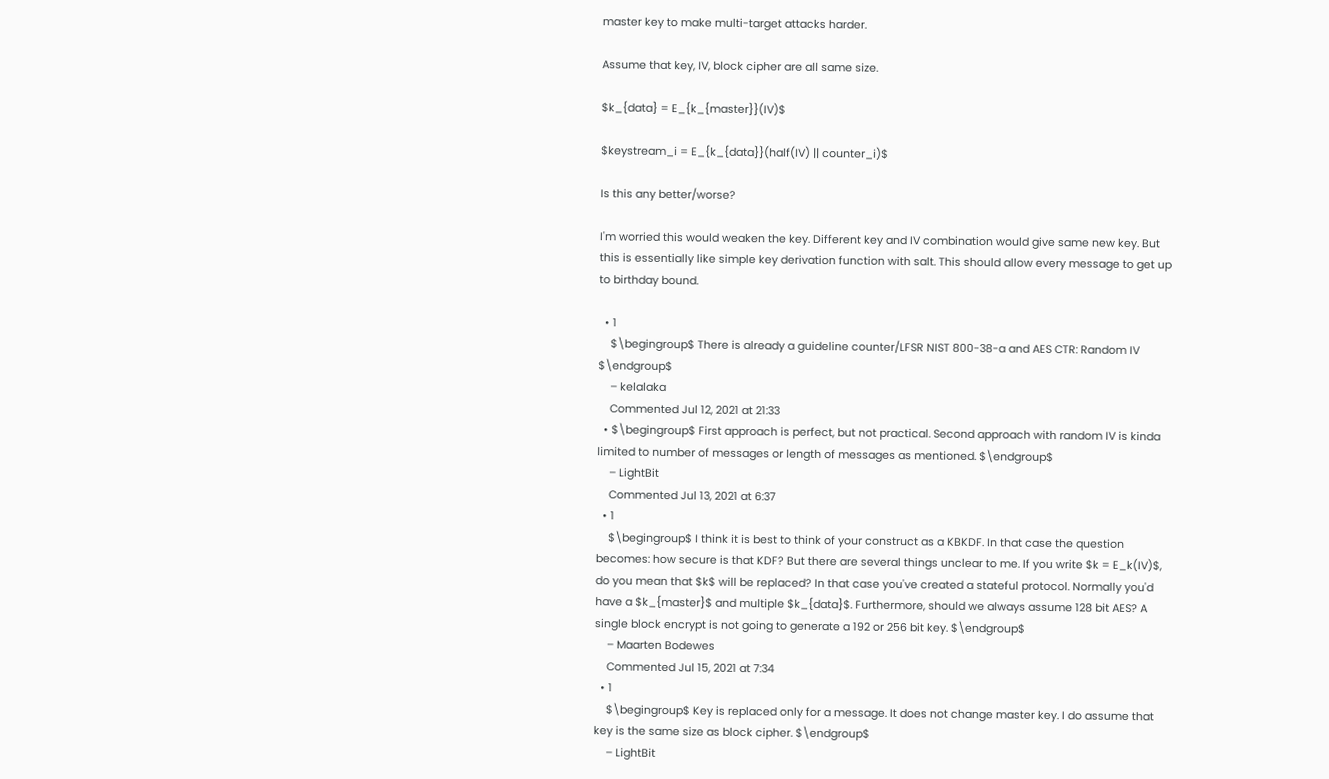master key to make multi-target attacks harder.

Assume that key, IV, block cipher are all same size.

$k_{data} = E_{k_{master}}(IV)$

$keystream_i = E_{k_{data}}(half(IV) || counter_i)$

Is this any better/worse?

I'm worried this would weaken the key. Different key and IV combination would give same new key. But this is essentially like simple key derivation function with salt. This should allow every message to get up to birthday bound.

  • 1
    $\begingroup$ There is already a guideline counter/LFSR NIST 800-38-a and AES CTR: Random IV $\endgroup$
    – kelalaka
    Commented Jul 12, 2021 at 21:33
  • $\begingroup$ First approach is perfect, but not practical. Second approach with random IV is kinda limited to number of messages or length of messages as mentioned. $\endgroup$
    – LightBit
    Commented Jul 13, 2021 at 6:37
  • 1
    $\begingroup$ I think it is best to think of your construct as a KBKDF. In that case the question becomes: how secure is that KDF? But there are several things unclear to me. If you write $k = E_k(IV)$, do you mean that $k$ will be replaced? In that case you've created a stateful protocol. Normally you'd have a $k_{master}$ and multiple $k_{data}$. Furthermore, should we always assume 128 bit AES? A single block encrypt is not going to generate a 192 or 256 bit key. $\endgroup$
    – Maarten Bodewes
    Commented Jul 15, 2021 at 7:34
  • 1
    $\begingroup$ Key is replaced only for a message. It does not change master key. I do assume that key is the same size as block cipher. $\endgroup$
    – LightBit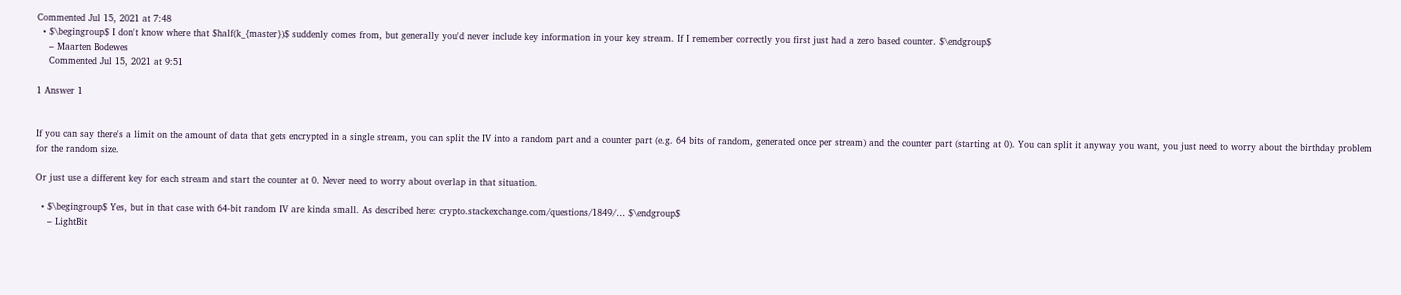Commented Jul 15, 2021 at 7:48
  • $\begingroup$ I don't know where that $half(k_{master})$ suddenly comes from, but generally you'd never include key information in your key stream. If I remember correctly you first just had a zero based counter. $\endgroup$
    – Maarten Bodewes
    Commented Jul 15, 2021 at 9:51

1 Answer 1


If you can say there's a limit on the amount of data that gets encrypted in a single stream, you can split the IV into a random part and a counter part (e.g. 64 bits of random, generated once per stream) and the counter part (starting at 0). You can split it anyway you want, you just need to worry about the birthday problem for the random size.

Or just use a different key for each stream and start the counter at 0. Never need to worry about overlap in that situation.

  • $\begingroup$ Yes, but in that case with 64-bit random IV are kinda small. As described here: crypto.stackexchange.com/questions/1849/… $\endgroup$
    – LightBit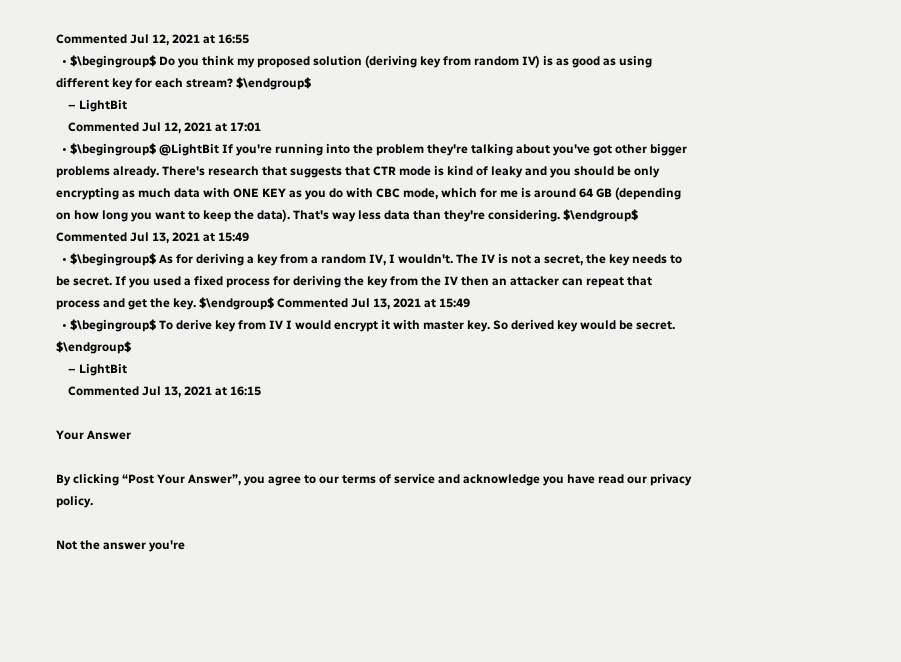Commented Jul 12, 2021 at 16:55
  • $\begingroup$ Do you think my proposed solution (deriving key from random IV) is as good as using different key for each stream? $\endgroup$
    – LightBit
    Commented Jul 12, 2021 at 17:01
  • $\begingroup$ @LightBit If you're running into the problem they're talking about you've got other bigger problems already. There's research that suggests that CTR mode is kind of leaky and you should be only encrypting as much data with ONE KEY as you do with CBC mode, which for me is around 64 GB (depending on how long you want to keep the data). That's way less data than they're considering. $\endgroup$ Commented Jul 13, 2021 at 15:49
  • $\begingroup$ As for deriving a key from a random IV, I wouldn't. The IV is not a secret, the key needs to be secret. If you used a fixed process for deriving the key from the IV then an attacker can repeat that process and get the key. $\endgroup$ Commented Jul 13, 2021 at 15:49
  • $\begingroup$ To derive key from IV I would encrypt it with master key. So derived key would be secret. $\endgroup$
    – LightBit
    Commented Jul 13, 2021 at 16:15

Your Answer

By clicking “Post Your Answer”, you agree to our terms of service and acknowledge you have read our privacy policy.

Not the answer you're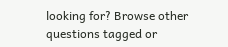looking for? Browse other questions tagged or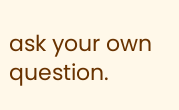ask your own question.